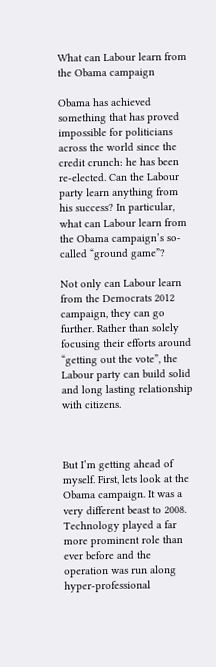What can Labour learn from the Obama campaign

Obama has achieved something that has proved impossible for politicians across the world since the credit crunch: he has been re-elected. Can the Labour party learn anything from his success? In particular, what can Labour learn from the Obama campaign’s so-called “ground game”?

Not only can Labour learn from the Democrats 2012 campaign, they can go further. Rather than solely focusing their efforts around “getting out the vote”, the Labour party can build solid and long lasting relationship with citizens.



But I’m getting ahead of myself. First, lets look at the Obama campaign. It was a very different beast to 2008. Technology played a far more prominent role than ever before and the operation was run along hyper-professional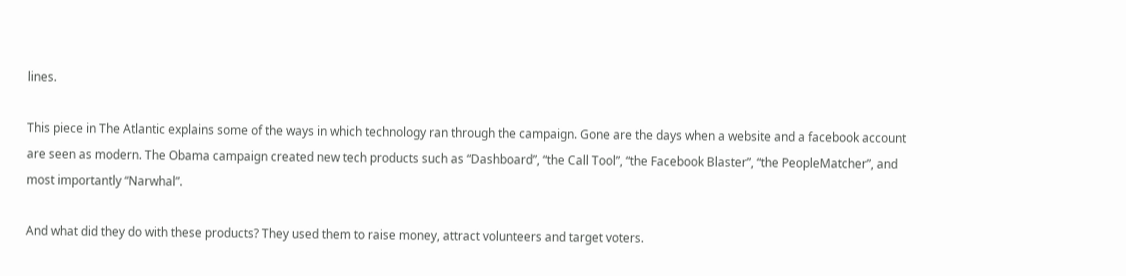lines.

This piece in The Atlantic explains some of the ways in which technology ran through the campaign. Gone are the days when a website and a facebook account are seen as modern. The Obama campaign created new tech products such as “Dashboard”, “the Call Tool”, “the Facebook Blaster”, “the PeopleMatcher”, and most importantly “Narwhal”.

And what did they do with these products? They used them to raise money, attract volunteers and target voters.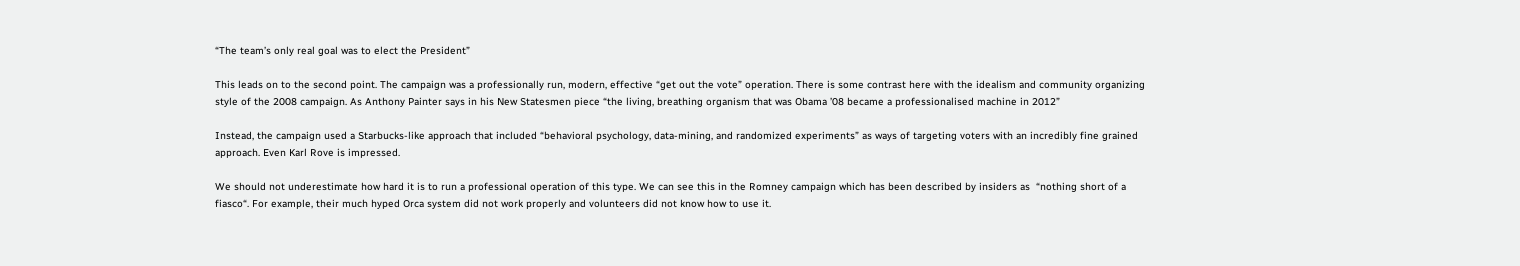“The team’s only real goal was to elect the President”

This leads on to the second point. The campaign was a professionally run, modern, effective “get out the vote” operation. There is some contrast here with the idealism and community organizing style of the 2008 campaign. As Anthony Painter says in his New Statesmen piece “the living, breathing organism that was Obama ’08 became a professionalised machine in 2012”

Instead, the campaign used a Starbucks-like approach that included “behavioral psychology, data-mining, and randomized experiments” as ways of targeting voters with an incredibly fine grained approach. Even Karl Rove is impressed.

We should not underestimate how hard it is to run a professional operation of this type. We can see this in the Romney campaign which has been described by insiders as  “nothing short of a fiasco“. For example, their much hyped Orca system did not work properly and volunteers did not know how to use it.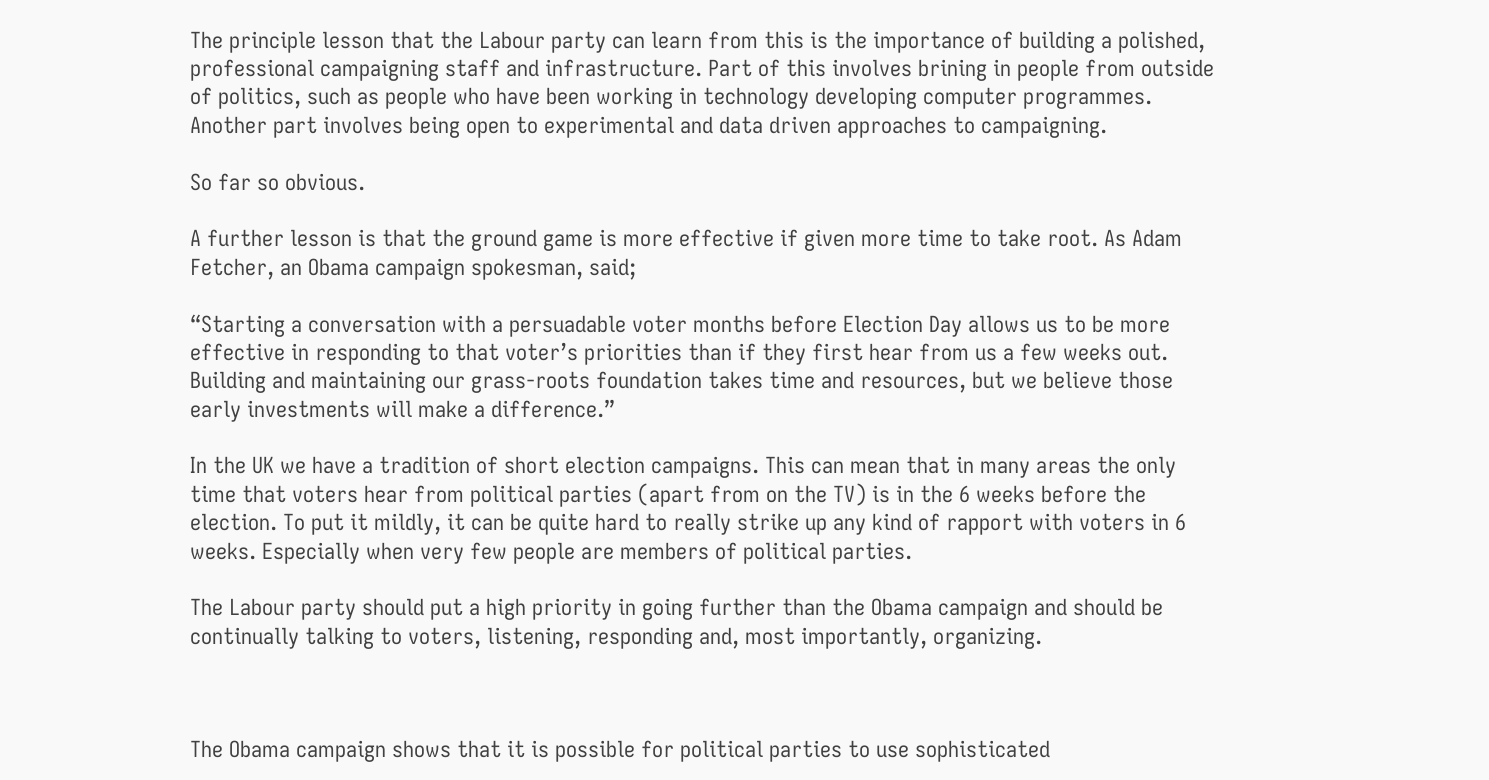The principle lesson that the Labour party can learn from this is the importance of building a polished, professional campaigning staff and infrastructure. Part of this involves brining in people from outside of politics, such as people who have been working in technology developing computer programmes. Another part involves being open to experimental and data driven approaches to campaigning.

So far so obvious.

A further lesson is that the ground game is more effective if given more time to take root. As Adam Fetcher, an Obama campaign spokesman, said;

“Starting a conversation with a persuadable voter months before Election Day allows us to be more effective in responding to that voter’s priorities than if they first hear from us a few weeks out. Building and maintaining our grass-roots foundation takes time and resources, but we believe those early investments will make a difference.”

In the UK we have a tradition of short election campaigns. This can mean that in many areas the only time that voters hear from political parties (apart from on the TV) is in the 6 weeks before the election. To put it mildly, it can be quite hard to really strike up any kind of rapport with voters in 6 weeks. Especially when very few people are members of political parties.

The Labour party should put a high priority in going further than the Obama campaign and should be continually talking to voters, listening, responding and, most importantly, organizing.



The Obama campaign shows that it is possible for political parties to use sophisticated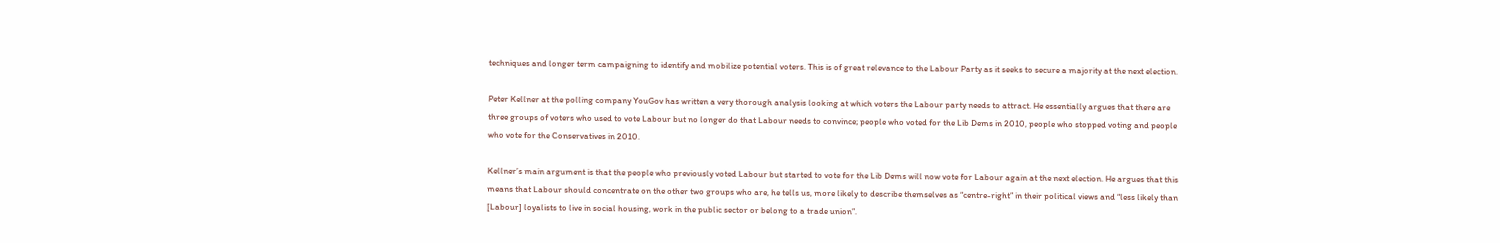techniques and longer term campaigning to identify and mobilize potential voters. This is of great relevance to the Labour Party as it seeks to secure a majority at the next election.

Peter Kellner at the polling company YouGov has written a very thorough analysis looking at which voters the Labour party needs to attract. He essentially argues that there are three groups of voters who used to vote Labour but no longer do that Labour needs to convince; people who voted for the Lib Dems in 2010, people who stopped voting and people who vote for the Conservatives in 2010.

Kellner’s main argument is that the people who previously voted Labour but started to vote for the Lib Dems will now vote for Labour again at the next election. He argues that this means that Labour should concentrate on the other two groups who are, he tells us, more likely to describe themselves as “centre-right” in their political views and “less likely than [Labour] loyalists to live in social housing, work in the public sector or belong to a trade union”.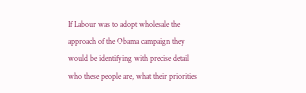If Labour was to adopt wholesale the approach of the Obama campaign they would be identifying with precise detail who these people are, what their priorities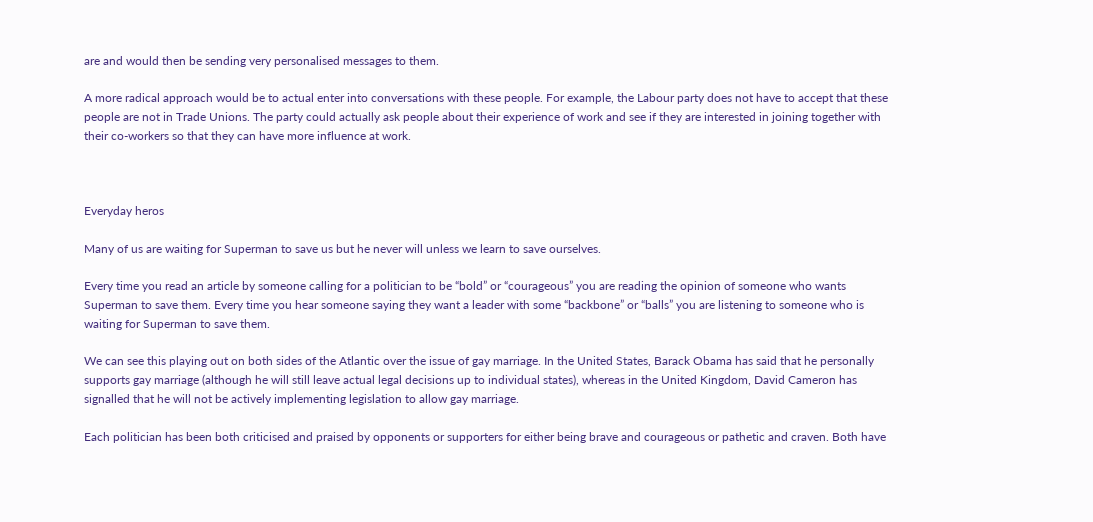are and would then be sending very personalised messages to them.

A more radical approach would be to actual enter into conversations with these people. For example, the Labour party does not have to accept that these people are not in Trade Unions. The party could actually ask people about their experience of work and see if they are interested in joining together with their co-workers so that they can have more influence at work.



Everyday heros

Many of us are waiting for Superman to save us but he never will unless we learn to save ourselves.

Every time you read an article by someone calling for a politician to be “bold” or “courageous” you are reading the opinion of someone who wants Superman to save them. Every time you hear someone saying they want a leader with some “backbone” or “balls” you are listening to someone who is waiting for Superman to save them.

We can see this playing out on both sides of the Atlantic over the issue of gay marriage. In the United States, Barack Obama has said that he personally supports gay marriage (although he will still leave actual legal decisions up to individual states), whereas in the United Kingdom, David Cameron has signalled that he will not be actively implementing legislation to allow gay marriage.

Each politician has been both criticised and praised by opponents or supporters for either being brave and courageous or pathetic and craven. Both have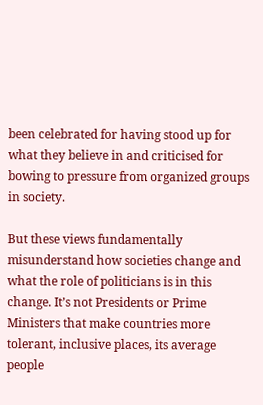been celebrated for having stood up for what they believe in and criticised for bowing to pressure from organized groups in society.

But these views fundamentally misunderstand how societies change and what the role of politicians is in this change. It’s not Presidents or Prime Ministers that make countries more tolerant, inclusive places, its average people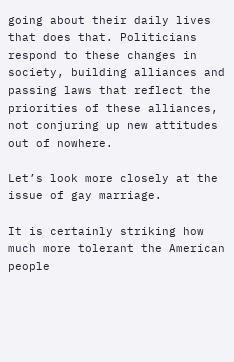going about their daily lives that does that. Politicians respond to these changes in society, building alliances and passing laws that reflect the priorities of these alliances, not conjuring up new attitudes out of nowhere.

Let’s look more closely at the issue of gay marriage.

It is certainly striking how much more tolerant the American people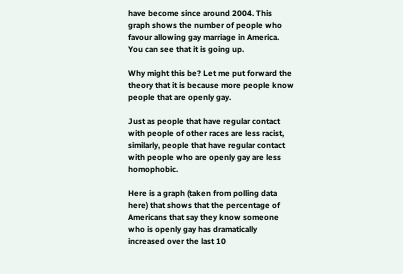have become since around 2004. This graph shows the number of people who favour allowing gay marriage in America. You can see that it is going up.

Why might this be? Let me put forward the theory that it is because more people know people that are openly gay.

Just as people that have regular contact with people of other races are less racist, similarly, people that have regular contact with people who are openly gay are less homophobic.

Here is a graph (taken from polling data here) that shows that the percentage of Americans that say they know someone who is openly gay has dramatically increased over the last 10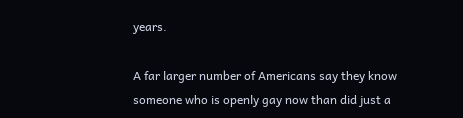years.

A far larger number of Americans say they know someone who is openly gay now than did just a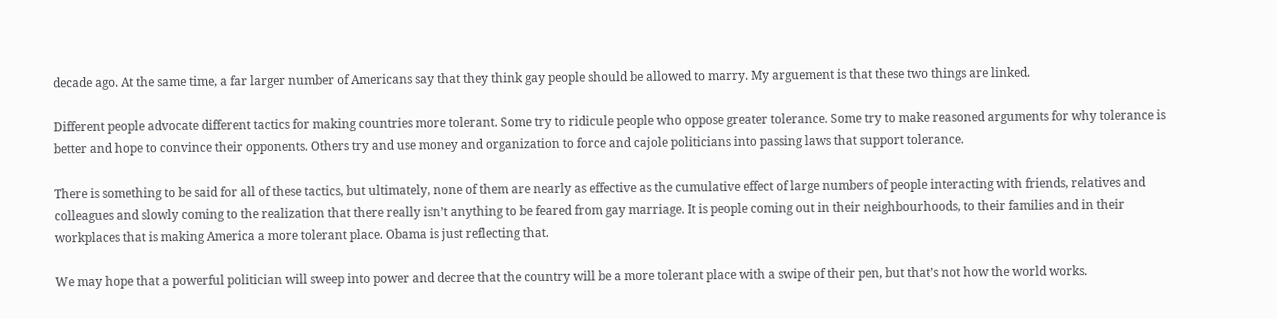decade ago. At the same time, a far larger number of Americans say that they think gay people should be allowed to marry. My arguement is that these two things are linked.

Different people advocate different tactics for making countries more tolerant. Some try to ridicule people who oppose greater tolerance. Some try to make reasoned arguments for why tolerance is better and hope to convince their opponents. Others try and use money and organization to force and cajole politicians into passing laws that support tolerance.

There is something to be said for all of these tactics, but ultimately, none of them are nearly as effective as the cumulative effect of large numbers of people interacting with friends, relatives and colleagues and slowly coming to the realization that there really isn’t anything to be feared from gay marriage. It is people coming out in their neighbourhoods, to their families and in their workplaces that is making America a more tolerant place. Obama is just reflecting that.

We may hope that a powerful politician will sweep into power and decree that the country will be a more tolerant place with a swipe of their pen, but that’s not how the world works.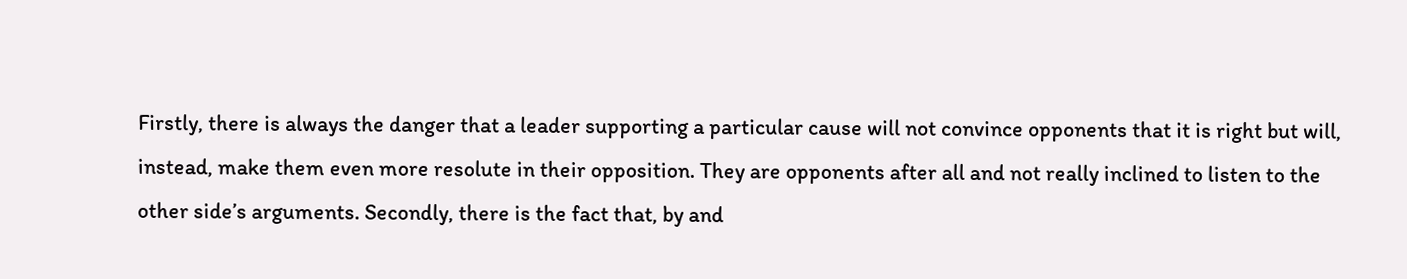Firstly, there is always the danger that a leader supporting a particular cause will not convince opponents that it is right but will, instead, make them even more resolute in their opposition. They are opponents after all and not really inclined to listen to the other side’s arguments. Secondly, there is the fact that, by and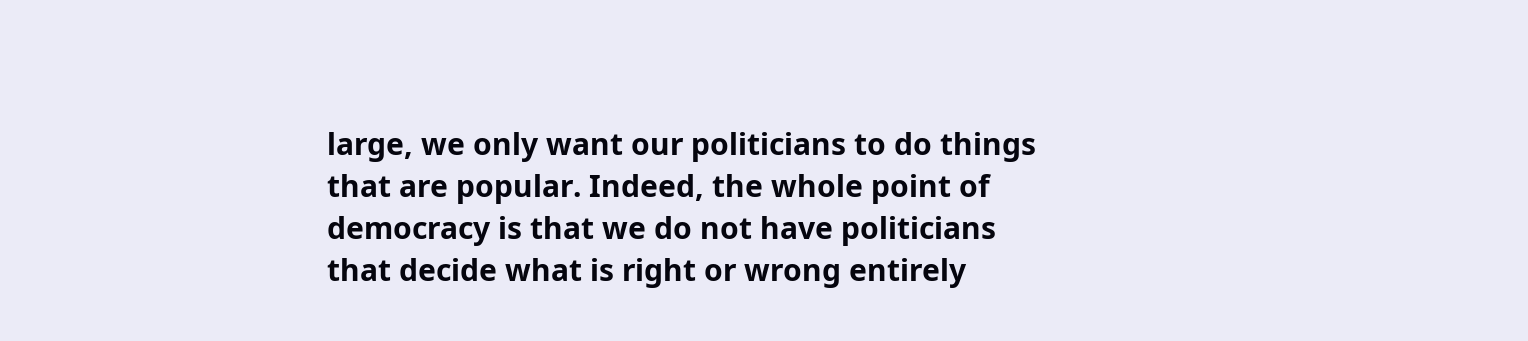large, we only want our politicians to do things that are popular. Indeed, the whole point of democracy is that we do not have politicians that decide what is right or wrong entirely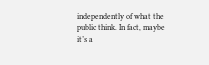independently of what the public think. In fact, maybe it’s a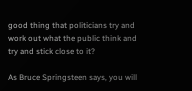good thing that politicians try and work out what the public think and try and stick close to it?

As Bruce Springsteen says, you will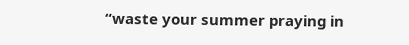“waste your summer praying in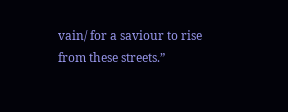vain/ for a saviour to rise from these streets.”